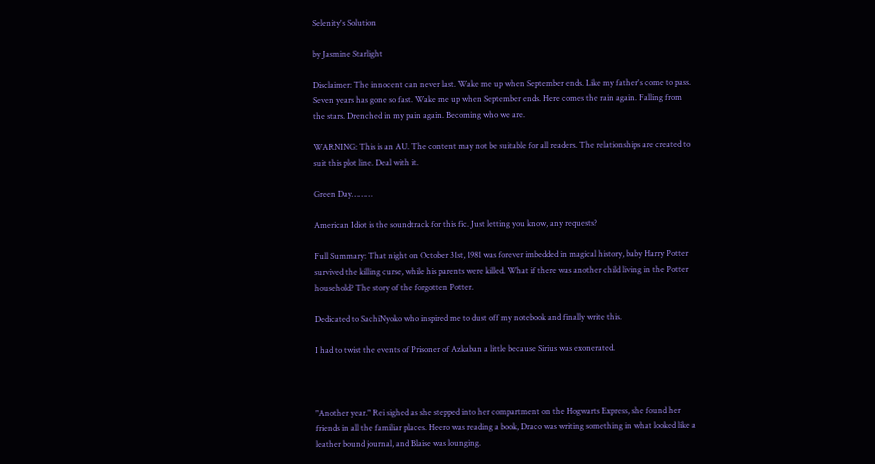Selenity's Solution

by Jasmine Starlight

Disclaimer: The innocent can never last. Wake me up when September ends. Like my father's come to pass. Seven years has gone so fast. Wake me up when September ends. Here comes the rain again. Falling from the stars. Drenched in my pain again. Becoming who we are.

WARNING: This is an AU. The content may not be suitable for all readers. The relationships are created to suit this plot line. Deal with it.

Green Day………

American Idiot is the soundtrack for this fic. Just letting you know, any requests?

Full Summary: That night on October 31st, 1981 was forever imbedded in magical history, baby Harry Potter survived the killing curse, while his parents were killed. What if there was another child living in the Potter household? The story of the forgotten Potter.

Dedicated to SachiNyoko who inspired me to dust off my notebook and finally write this.

I had to twist the events of Prisoner of Azkaban a little because Sirius was exonerated.



"Another year." Rei sighed as she stepped into her compartment on the Hogwarts Express, she found her friends in all the familiar places. Heero was reading a book, Draco was writing something in what looked like a leather bound journal, and Blaise was lounging.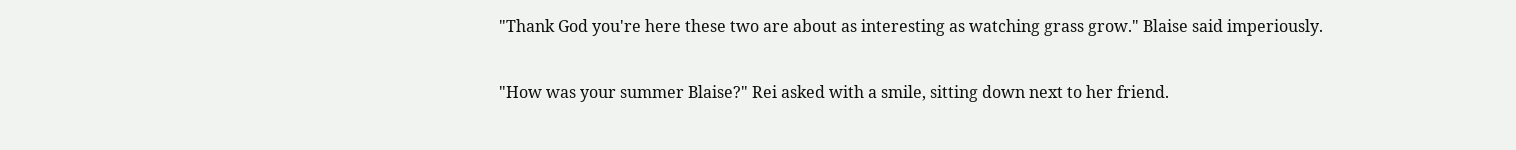"Thank God you're here these two are about as interesting as watching grass grow." Blaise said imperiously.

"How was your summer Blaise?" Rei asked with a smile, sitting down next to her friend.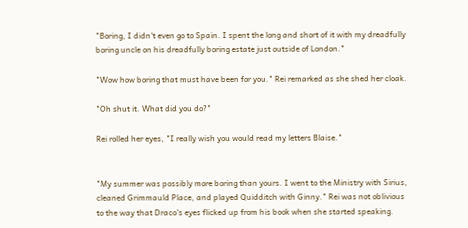"Boring, I didn't even go to Spain. I spent the long and short of it with my dreadfully boring uncle on his dreadfully boring estate just outside of London."

"Wow how boring that must have been for you." Rei remarked as she shed her cloak.

"Oh shut it. What did you do?"

Rei rolled her eyes, "I really wish you would read my letters Blaise."


"My summer was possibly more boring than yours. I went to the Ministry with Sirius, cleaned Grimmauld Place, and played Quidditch with Ginny." Rei was not oblivious to the way that Draco's eyes flicked up from his book when she started speaking.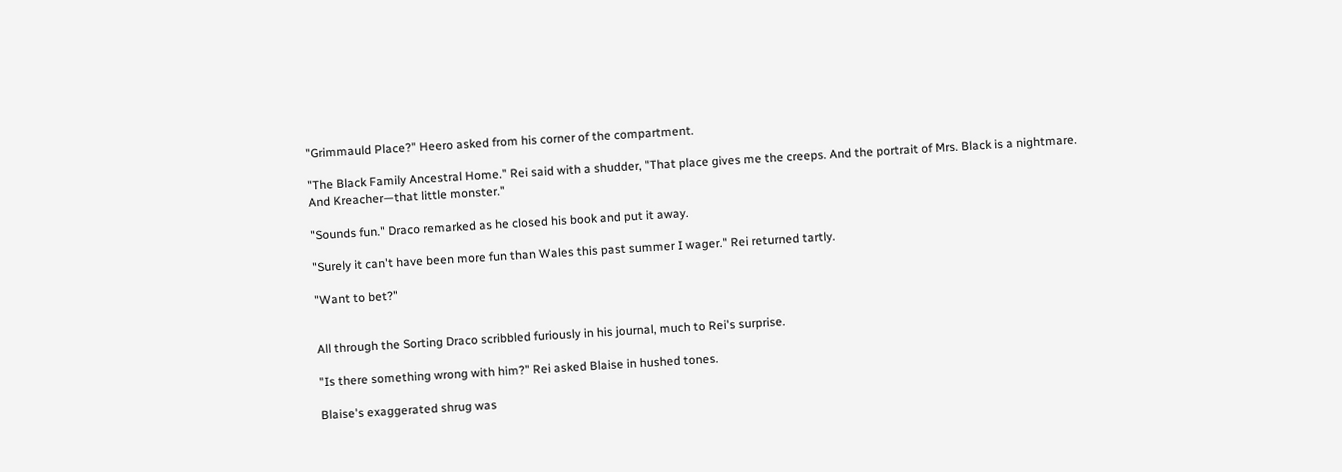"Grimmauld Place?" Heero asked from his corner of the compartment.

"The Black Family Ancestral Home." Rei said with a shudder, "That place gives me the creeps. And the portrait of Mrs. Black is a nightmare. And Kreacher—that little monster."

"Sounds fun." Draco remarked as he closed his book and put it away.

"Surely it can't have been more fun than Wales this past summer I wager." Rei returned tartly.

"Want to bet?"


All through the Sorting Draco scribbled furiously in his journal, much to Rei's surprise.

"Is there something wrong with him?" Rei asked Blaise in hushed tones.

Blaise's exaggerated shrug was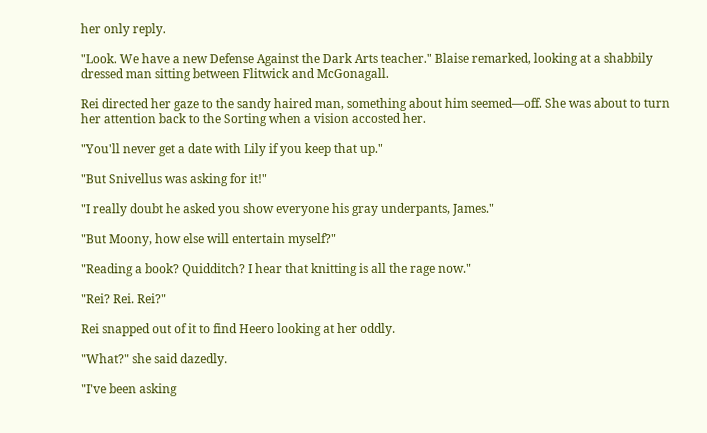her only reply.

"Look. We have a new Defense Against the Dark Arts teacher." Blaise remarked, looking at a shabbily dressed man sitting between Flitwick and McGonagall.

Rei directed her gaze to the sandy haired man, something about him seemed—off. She was about to turn her attention back to the Sorting when a vision accosted her.

"You'll never get a date with Lily if you keep that up."

"But Snivellus was asking for it!"

"I really doubt he asked you show everyone his gray underpants, James."

"But Moony, how else will entertain myself?"

"Reading a book? Quidditch? I hear that knitting is all the rage now."

"Rei? Rei. Rei?"

Rei snapped out of it to find Heero looking at her oddly.

"What?" she said dazedly.

"I've been asking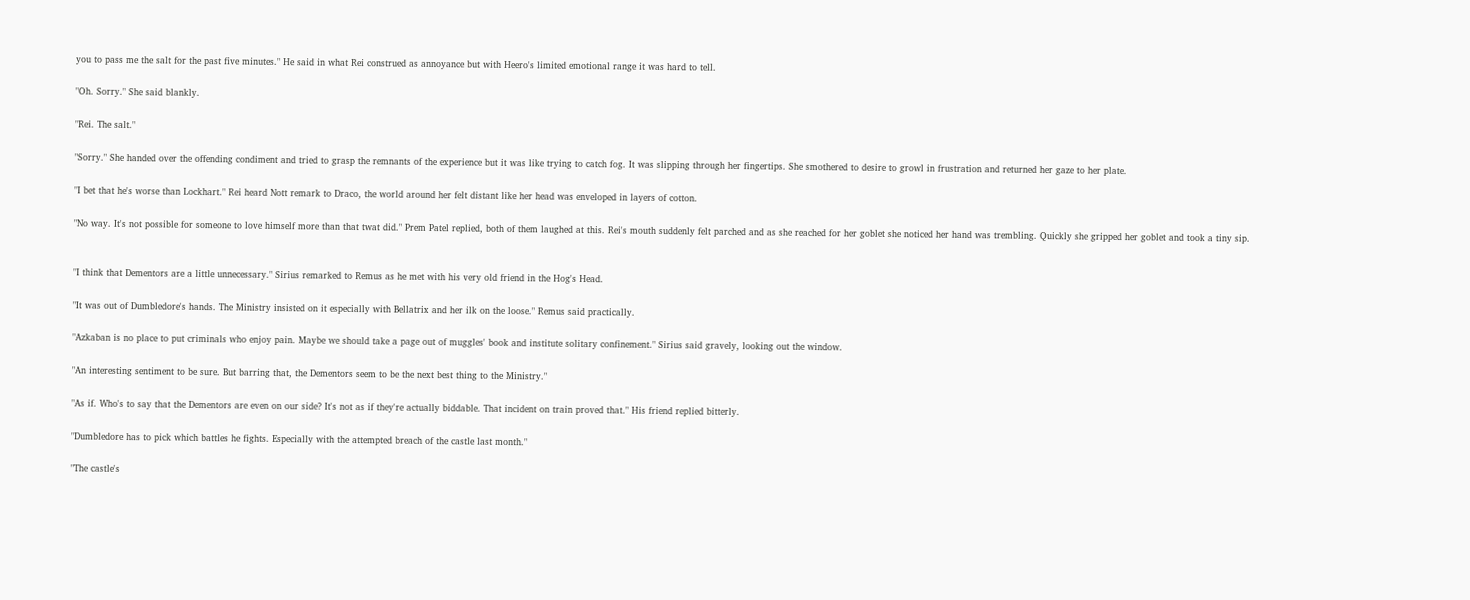you to pass me the salt for the past five minutes." He said in what Rei construed as annoyance but with Heero's limited emotional range it was hard to tell.

"Oh. Sorry." She said blankly.

"Rei. The salt."

"Sorry." She handed over the offending condiment and tried to grasp the remnants of the experience but it was like trying to catch fog. It was slipping through her fingertips. She smothered to desire to growl in frustration and returned her gaze to her plate.

"I bet that he's worse than Lockhart." Rei heard Nott remark to Draco, the world around her felt distant like her head was enveloped in layers of cotton.

"No way. It's not possible for someone to love himself more than that twat did." Prem Patel replied, both of them laughed at this. Rei's mouth suddenly felt parched and as she reached for her goblet she noticed her hand was trembling. Quickly she gripped her goblet and took a tiny sip.


"I think that Dementors are a little unnecessary." Sirius remarked to Remus as he met with his very old friend in the Hog's Head.

"It was out of Dumbledore's hands. The Ministry insisted on it especially with Bellatrix and her ilk on the loose." Remus said practically.

"Azkaban is no place to put criminals who enjoy pain. Maybe we should take a page out of muggles' book and institute solitary confinement." Sirius said gravely, looking out the window.

"An interesting sentiment to be sure. But barring that, the Dementors seem to be the next best thing to the Ministry."

"As if. Who's to say that the Dementors are even on our side? It's not as if they're actually biddable. That incident on train proved that." His friend replied bitterly.

"Dumbledore has to pick which battles he fights. Especially with the attempted breach of the castle last month."

"The castle's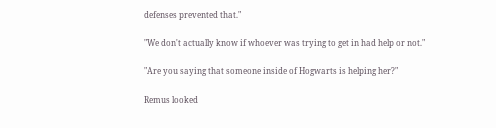defenses prevented that."

"We don't actually know if whoever was trying to get in had help or not."

"Are you saying that someone inside of Hogwarts is helping her?"

Remus looked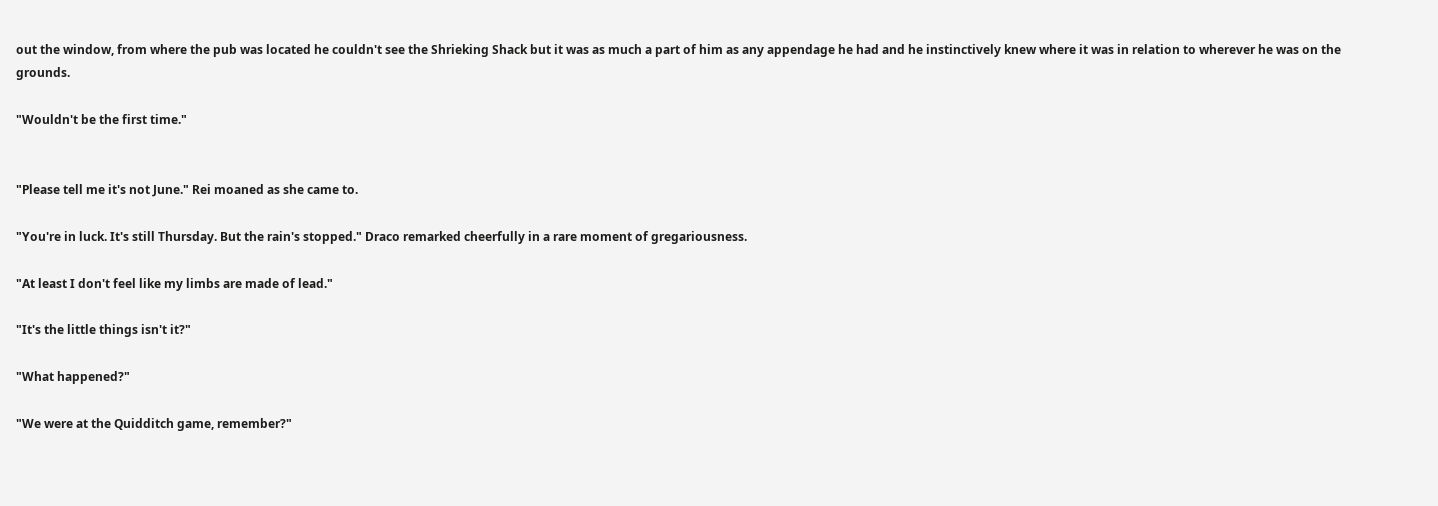out the window, from where the pub was located he couldn't see the Shrieking Shack but it was as much a part of him as any appendage he had and he instinctively knew where it was in relation to wherever he was on the grounds.

"Wouldn't be the first time."


"Please tell me it's not June." Rei moaned as she came to.

"You're in luck. It's still Thursday. But the rain's stopped." Draco remarked cheerfully in a rare moment of gregariousness.

"At least I don't feel like my limbs are made of lead."

"It's the little things isn't it?"

"What happened?"

"We were at the Quidditch game, remember?"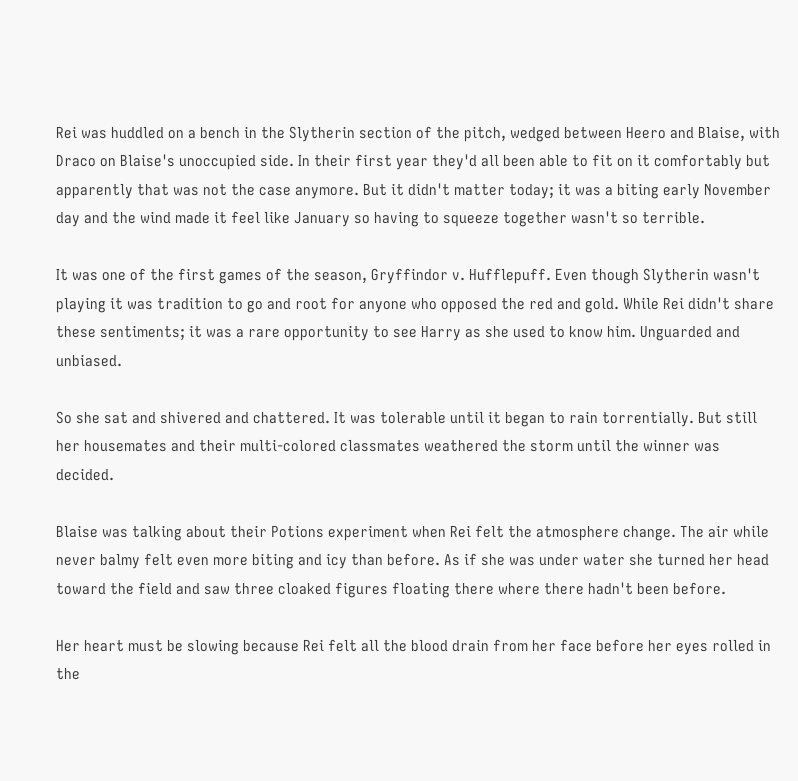Rei was huddled on a bench in the Slytherin section of the pitch, wedged between Heero and Blaise, with Draco on Blaise's unoccupied side. In their first year they'd all been able to fit on it comfortably but apparently that was not the case anymore. But it didn't matter today; it was a biting early November day and the wind made it feel like January so having to squeeze together wasn't so terrible.

It was one of the first games of the season, Gryffindor v. Hufflepuff. Even though Slytherin wasn't playing it was tradition to go and root for anyone who opposed the red and gold. While Rei didn't share these sentiments; it was a rare opportunity to see Harry as she used to know him. Unguarded and unbiased.

So she sat and shivered and chattered. It was tolerable until it began to rain torrentially. But still her housemates and their multi-colored classmates weathered the storm until the winner was decided.

Blaise was talking about their Potions experiment when Rei felt the atmosphere change. The air while never balmy felt even more biting and icy than before. As if she was under water she turned her head toward the field and saw three cloaked figures floating there where there hadn't been before.

Her heart must be slowing because Rei felt all the blood drain from her face before her eyes rolled in the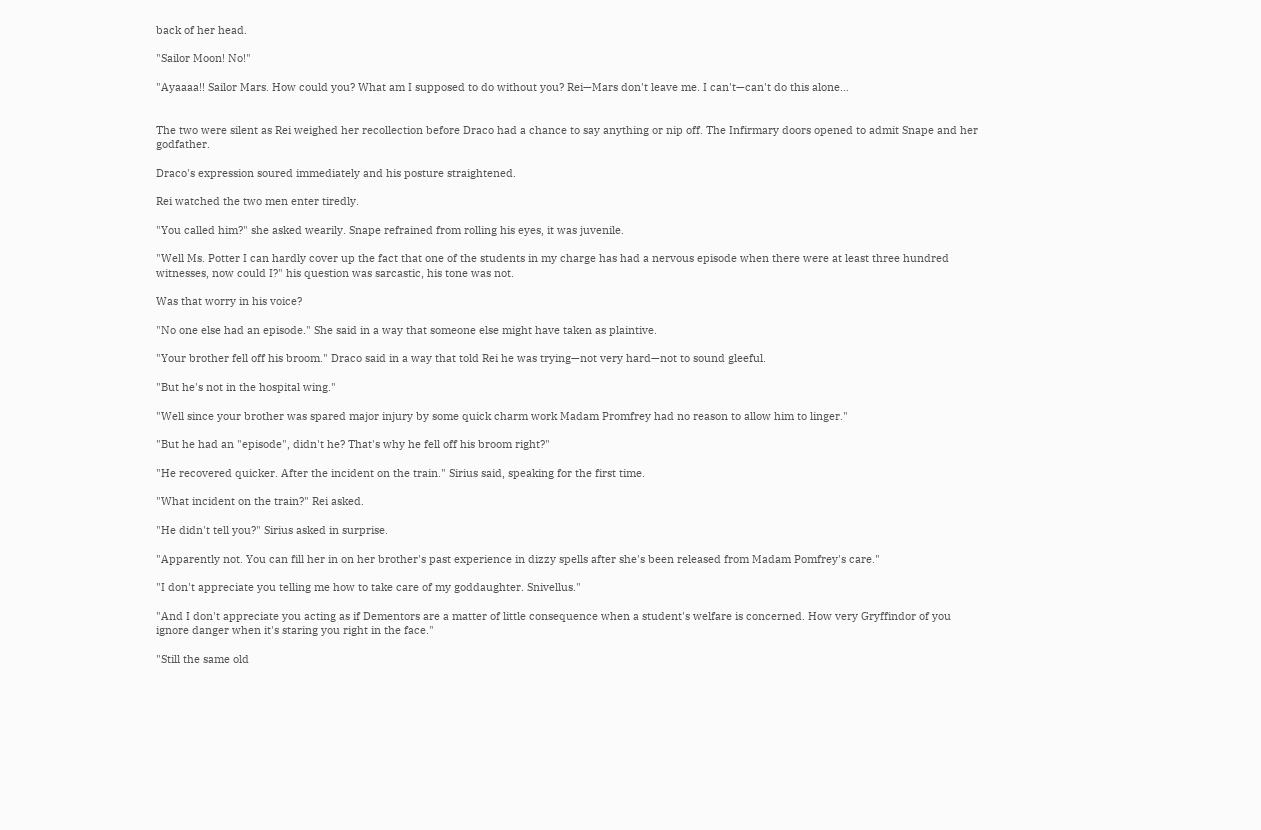back of her head.

"Sailor Moon! No!"

"Ayaaaa!! Sailor Mars. How could you? What am I supposed to do without you? Rei—Mars don't leave me. I can't—can't do this alone…


The two were silent as Rei weighed her recollection before Draco had a chance to say anything or nip off. The Infirmary doors opened to admit Snape and her godfather.

Draco's expression soured immediately and his posture straightened.

Rei watched the two men enter tiredly.

"You called him?" she asked wearily. Snape refrained from rolling his eyes, it was juvenile.

"Well Ms. Potter I can hardly cover up the fact that one of the students in my charge has had a nervous episode when there were at least three hundred witnesses, now could I?" his question was sarcastic, his tone was not.

Was that worry in his voice?

"No one else had an episode." She said in a way that someone else might have taken as plaintive.

"Your brother fell off his broom." Draco said in a way that told Rei he was trying—not very hard—not to sound gleeful.

"But he's not in the hospital wing."

"Well since your brother was spared major injury by some quick charm work Madam Promfrey had no reason to allow him to linger."

"But he had an "episode", didn't he? That's why he fell off his broom right?"

"He recovered quicker. After the incident on the train." Sirius said, speaking for the first time.

"What incident on the train?" Rei asked.

"He didn't tell you?" Sirius asked in surprise.

"Apparently not. You can fill her in on her brother's past experience in dizzy spells after she's been released from Madam Pomfrey's care."

"I don't appreciate you telling me how to take care of my goddaughter. Snivellus."

"And I don't appreciate you acting as if Dementors are a matter of little consequence when a student's welfare is concerned. How very Gryffindor of you ignore danger when it's staring you right in the face."

"Still the same old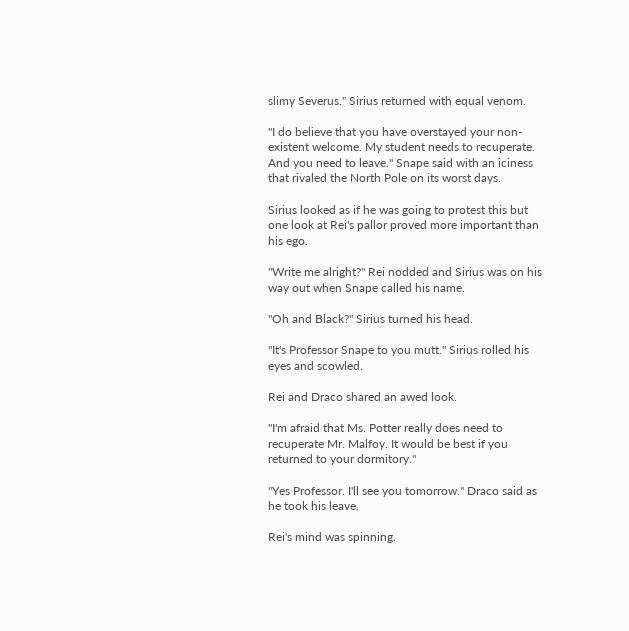slimy Severus." Sirius returned with equal venom.

"I do believe that you have overstayed your non-existent welcome. My student needs to recuperate. And you need to leave." Snape said with an iciness that rivaled the North Pole on its worst days.

Sirius looked as if he was going to protest this but one look at Rei's pallor proved more important than his ego.

"Write me alright?" Rei nodded and Sirius was on his way out when Snape called his name.

"Oh and Black?" Sirius turned his head.

"It's Professor Snape to you mutt." Sirius rolled his eyes and scowled.

Rei and Draco shared an awed look.

"I'm afraid that Ms. Potter really does need to recuperate Mr. Malfoy. It would be best if you returned to your dormitory."

"Yes Professor. I'll see you tomorrow." Draco said as he took his leave.

Rei's mind was spinning.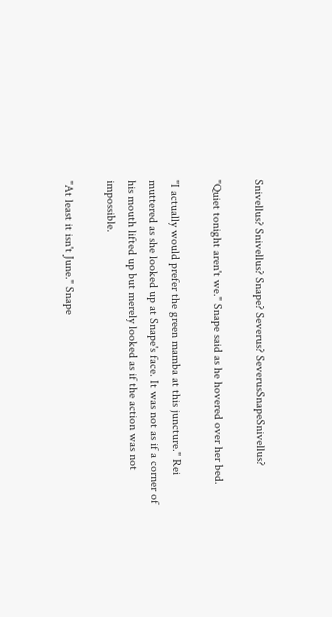Snivellus? Snivellus? Snape? Severus? SeverusSnapeSnivellus?

"Quiet tonight aren't we." Snape said as he hovered over her bed.

"I actually would prefer the green mamba at this juncture." Rei muttered as she looked up at Snape's face. It was not as if a corner of his mouth lifted up but merely looked as if the action was not impossible.

"At least it isn't June." Snape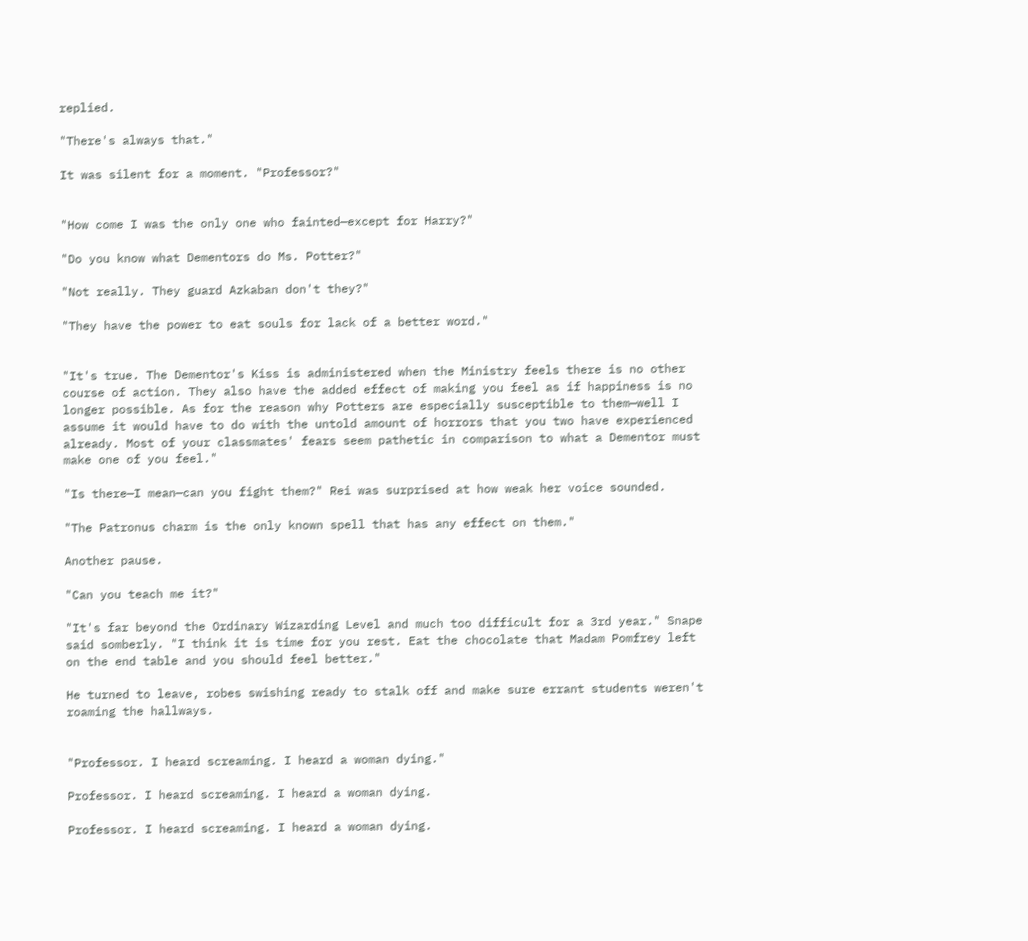replied.

"There's always that."

It was silent for a moment. "Professor?"


"How come I was the only one who fainted—except for Harry?"

"Do you know what Dementors do Ms. Potter?"

"Not really. They guard Azkaban don't they?"

"They have the power to eat souls for lack of a better word."


"It's true. The Dementor's Kiss is administered when the Ministry feels there is no other course of action. They also have the added effect of making you feel as if happiness is no longer possible. As for the reason why Potters are especially susceptible to them—well I assume it would have to do with the untold amount of horrors that you two have experienced already. Most of your classmates' fears seem pathetic in comparison to what a Dementor must make one of you feel."

"Is there—I mean—can you fight them?" Rei was surprised at how weak her voice sounded.

"The Patronus charm is the only known spell that has any effect on them."

Another pause.

"Can you teach me it?"

"It's far beyond the Ordinary Wizarding Level and much too difficult for a 3rd year." Snape said somberly. "I think it is time for you rest. Eat the chocolate that Madam Pomfrey left on the end table and you should feel better."

He turned to leave, robes swishing ready to stalk off and make sure errant students weren't roaming the hallways.


"Professor. I heard screaming. I heard a woman dying."

Professor. I heard screaming. I heard a woman dying.

Professor. I heard screaming. I heard a woman dying.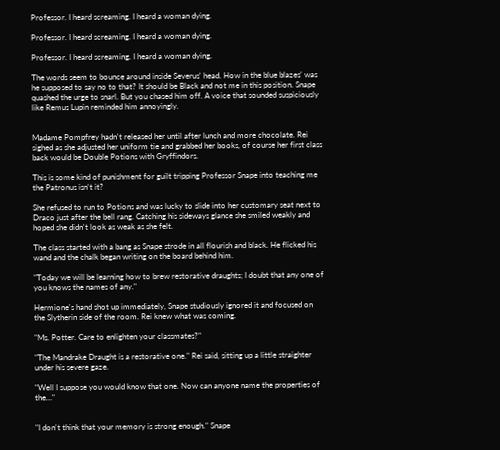Professor. I heard screaming. I heard a woman dying.

Professor. I heard screaming. I heard a woman dying.

Professor. I heard screaming. I heard a woman dying.

The words seem to bounce around inside Severus' head. How in the blue blazes' was he supposed to say no to that? It should be Black and not me in this position. Snape quashed the urge to snarl. But you chased him off. A voice that sounded suspiciously like Remus Lupin reminded him annoyingly.


Madame Pompfrey hadn't released her until after lunch and more chocolate. Rei sighed as she adjusted her uniform tie and grabbed her books, of course her first class back would be Double Potions with Gryffindors.

This is some kind of punishment for guilt tripping Professor Snape into teaching me the Patronus isn't it?

She refused to run to Potions and was lucky to slide into her customary seat next to Draco just after the bell rang. Catching his sideways glance she smiled weakly and hoped she didn't look as weak as she felt.

The class started with a bang as Snape strode in all flourish and black. He flicked his wand and the chalk began writing on the board behind him.

"Today we will be learning how to brew restorative draughts; I doubt that any one of you knows the names of any."

Hermione's hand shot up immediately, Snape studiously ignored it and focused on the Slytherin side of the room. Rei knew what was coming.

"Ms. Potter. Care to enlighten your classmates?"

"The Mandrake Draught is a restorative one." Rei said, sitting up a little straighter under his severe gaze.

"Well I suppose you would know that one. Now can anyone name the properties of the…"


"I don't think that your memory is strong enough." Snape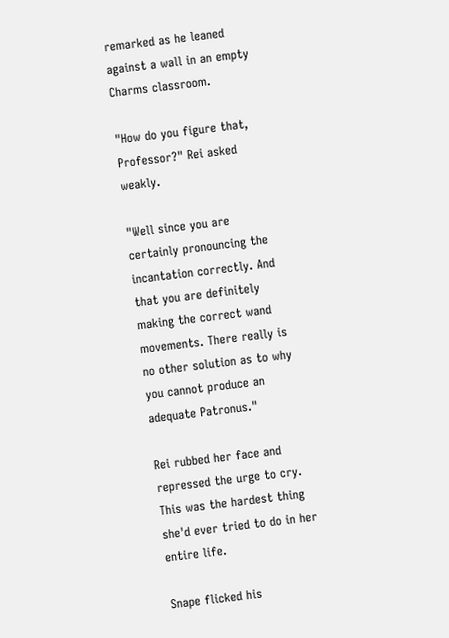remarked as he leaned against a wall in an empty Charms classroom.

"How do you figure that, Professor?" Rei asked weakly.

"Well since you are certainly pronouncing the incantation correctly. And that you are definitely making the correct wand movements. There really is no other solution as to why you cannot produce an adequate Patronus."

Rei rubbed her face and repressed the urge to cry. This was the hardest thing she'd ever tried to do in her entire life.

Snape flicked his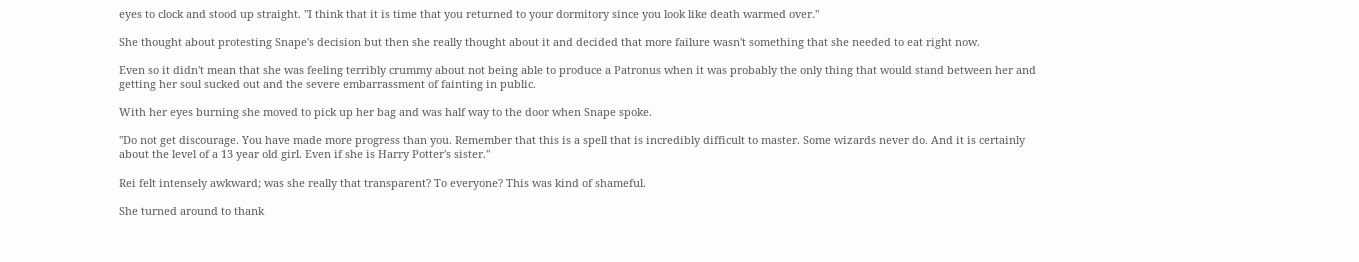eyes to clock and stood up straight. "I think that it is time that you returned to your dormitory since you look like death warmed over."

She thought about protesting Snape's decision but then she really thought about it and decided that more failure wasn't something that she needed to eat right now.

Even so it didn't mean that she was feeling terribly crummy about not being able to produce a Patronus when it was probably the only thing that would stand between her and getting her soul sucked out and the severe embarrassment of fainting in public.

With her eyes burning she moved to pick up her bag and was half way to the door when Snape spoke.

"Do not get discourage. You have made more progress than you. Remember that this is a spell that is incredibly difficult to master. Some wizards never do. And it is certainly about the level of a 13 year old girl. Even if she is Harry Potter's sister."

Rei felt intensely awkward; was she really that transparent? To everyone? This was kind of shameful.

She turned around to thank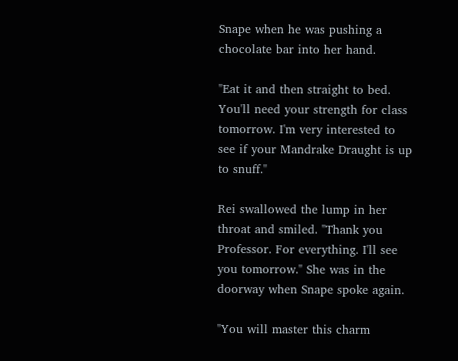Snape when he was pushing a chocolate bar into her hand.

"Eat it and then straight to bed. You'll need your strength for class tomorrow. I'm very interested to see if your Mandrake Draught is up to snuff."

Rei swallowed the lump in her throat and smiled. "Thank you Professor. For everything. I'll see you tomorrow." She was in the doorway when Snape spoke again.

"You will master this charm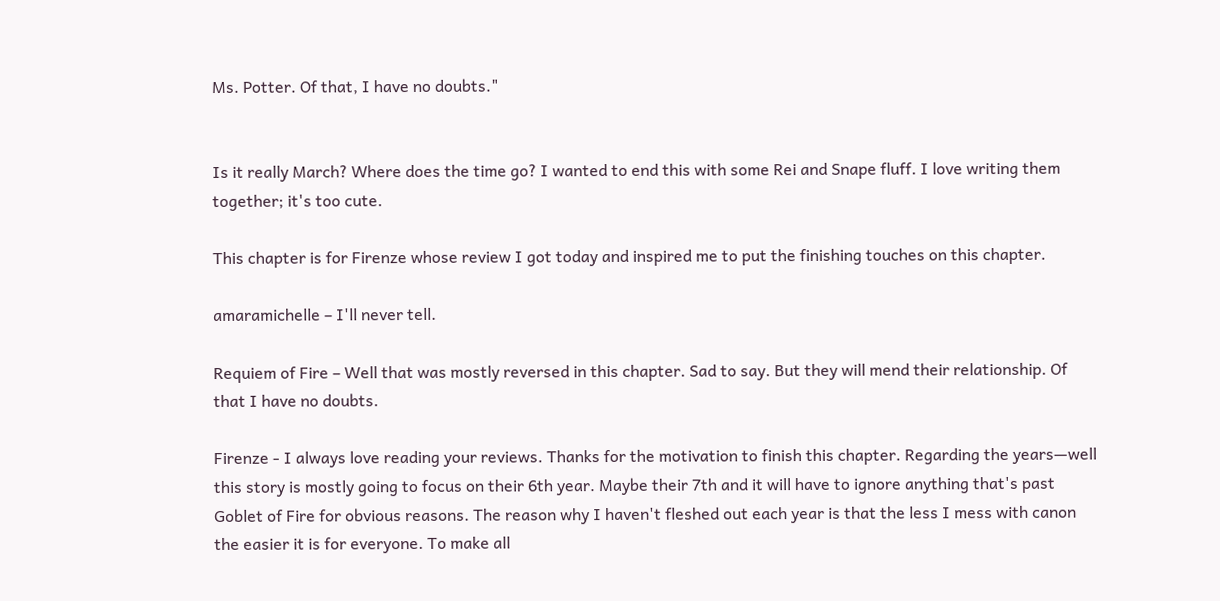Ms. Potter. Of that, I have no doubts."


Is it really March? Where does the time go? I wanted to end this with some Rei and Snape fluff. I love writing them together; it's too cute.

This chapter is for Firenze whose review I got today and inspired me to put the finishing touches on this chapter.

amaramichelle – I'll never tell.

Requiem of Fire – Well that was mostly reversed in this chapter. Sad to say. But they will mend their relationship. Of that I have no doubts.

Firenze - I always love reading your reviews. Thanks for the motivation to finish this chapter. Regarding the years—well this story is mostly going to focus on their 6th year. Maybe their 7th and it will have to ignore anything that's past Goblet of Fire for obvious reasons. The reason why I haven't fleshed out each year is that the less I mess with canon the easier it is for everyone. To make all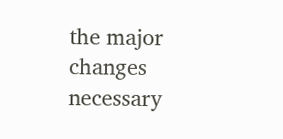the major changes necessary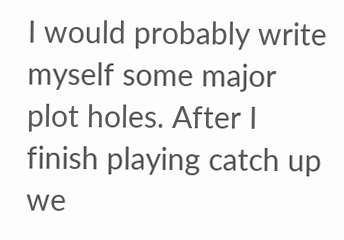I would probably write myself some major plot holes. After I finish playing catch up we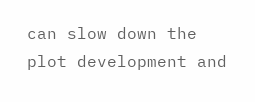can slow down the plot development and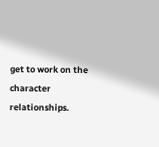get to work on the character relationships.